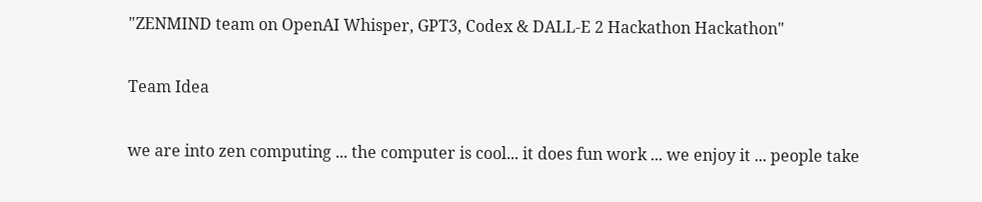"ZENMIND team on OpenAI Whisper, GPT3, Codex & DALL-E 2 Hackathon Hackathon"

Team Idea

we are into zen computing ... the computer is cool... it does fun work ... we enjoy it ... people take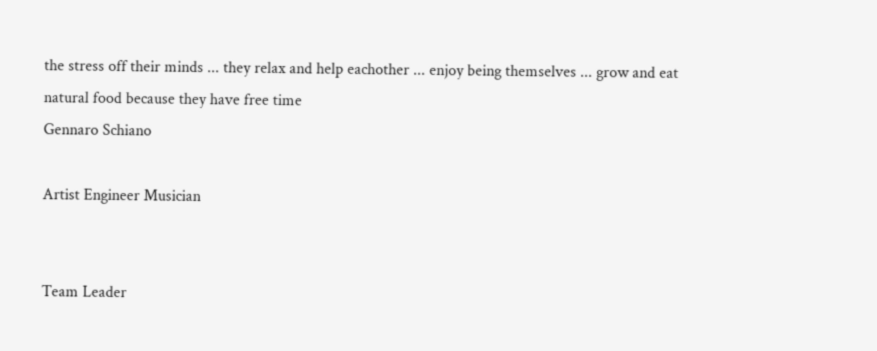the stress off their minds ... they relax and help eachother ... enjoy being themselves ... grow and eat natural food because they have free time
Gennaro Schiano

Artist Engineer Musician


Team Leader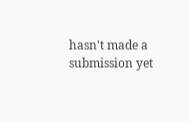hasn't made a submission yet